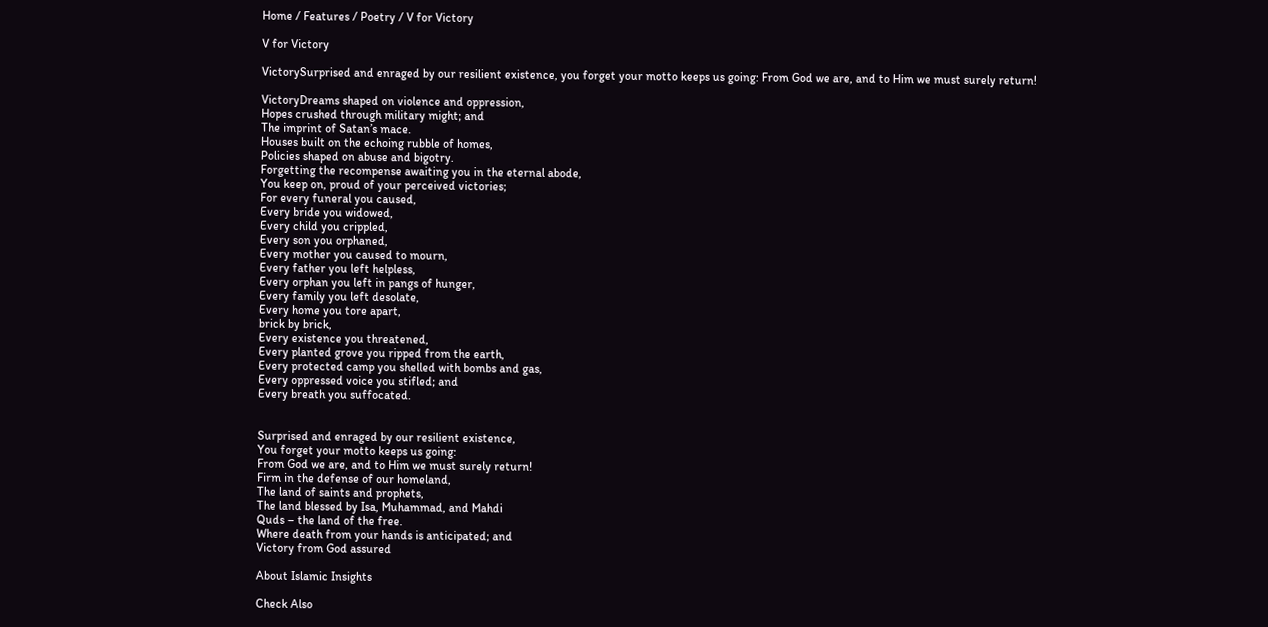Home / Features / Poetry / V for Victory

V for Victory

VictorySurprised and enraged by our resilient existence, you forget your motto keeps us going: From God we are, and to Him we must surely return!

VictoryDreams shaped on violence and oppression,
Hopes crushed through military might; and
The imprint of Satan’s mace.
Houses built on the echoing rubble of homes,
Policies shaped on abuse and bigotry.
Forgetting the recompense awaiting you in the eternal abode,
You keep on, proud of your perceived victories;
For every funeral you caused,
Every bride you widowed,
Every child you crippled,
Every son you orphaned,
Every mother you caused to mourn,
Every father you left helpless,
Every orphan you left in pangs of hunger,
Every family you left desolate,
Every home you tore apart,
brick by brick,
Every existence you threatened,
Every planted grove you ripped from the earth,
Every protected camp you shelled with bombs and gas,
Every oppressed voice you stifled; and
Every breath you suffocated.


Surprised and enraged by our resilient existence,
You forget your motto keeps us going:
From God we are, and to Him we must surely return!
Firm in the defense of our homeland,
The land of saints and prophets,
The land blessed by Isa, Muhammad, and Mahdi
Quds – the land of the free.
Where death from your hands is anticipated; and
Victory from God assured

About Islamic Insights

Check Also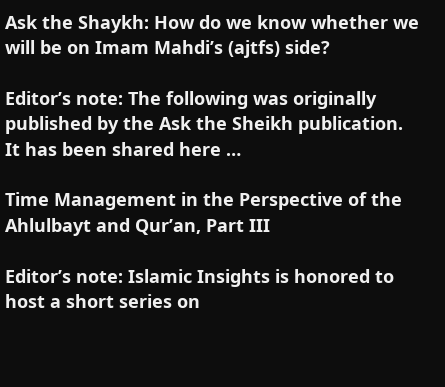Ask the Shaykh: How do we know whether we will be on Imam Mahdi’s (ajtfs) side?

Editor’s note: The following was originally published by the Ask the Sheikh publication. It has been shared here …

Time Management in the Perspective of the Ahlulbayt and Qur’an, Part III

Editor’s note: Islamic Insights is honored to host a short series on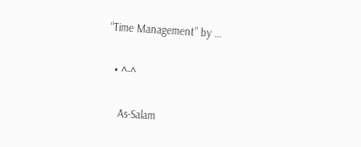“Time Management” by …

  • ^-^

    As-Salam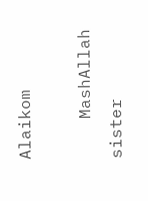Alaikom

    MashAllah sister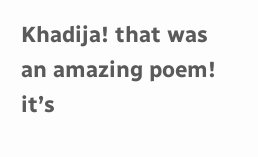Khadija! that was an amazing poem! it’s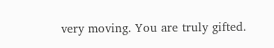very moving. You are truly gifted.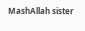MashAllah sister